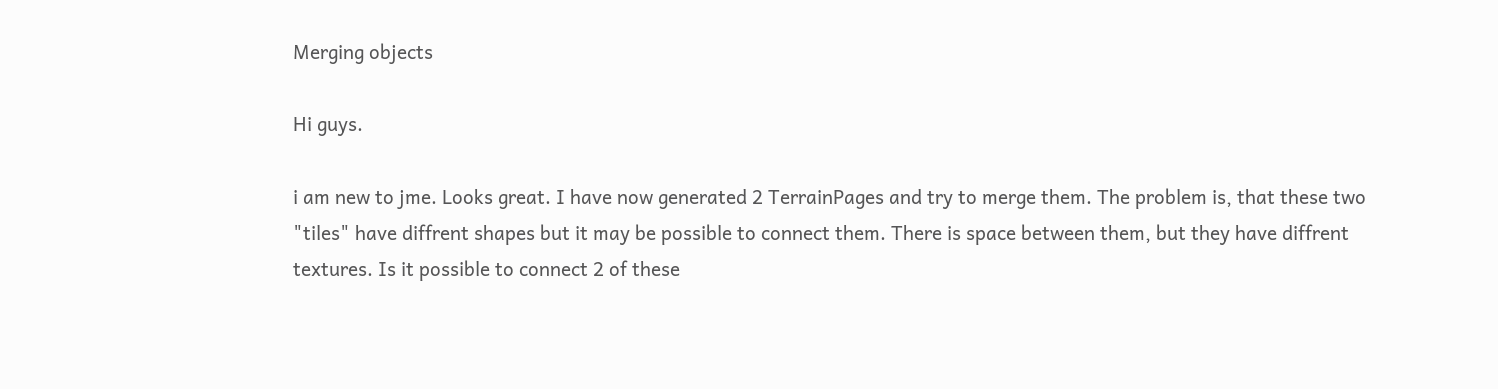Merging objects

Hi guys.

i am new to jme. Looks great. I have now generated 2 TerrainPages and try to merge them. The problem is, that these two "tiles" have diffrent shapes but it may be possible to connect them. There is space between them, but they have diffrent textures. Is it possible to connect 2 of these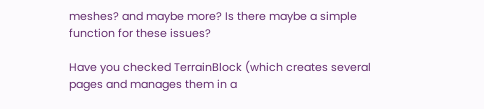meshes? and maybe more? Is there maybe a simple function for these issues?

Have you checked TerrainBlock (which creates several pages and manages them in a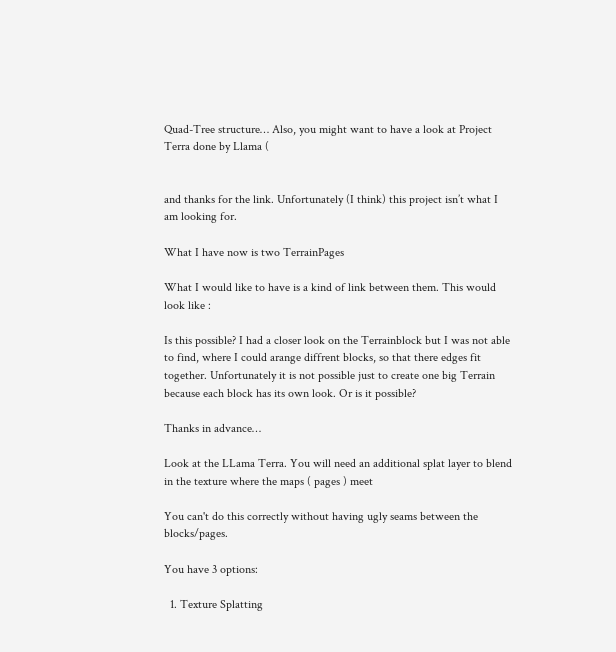Quad-Tree structure… Also, you might want to have a look at Project Terra done by Llama (


and thanks for the link. Unfortunately (I think) this project isn’t what I am looking for.

What I have now is two TerrainPages

What I would like to have is a kind of link between them. This would look like :

Is this possible? I had a closer look on the Terrainblock but I was not able to find, where I could arange diffrent blocks, so that there edges fit together. Unfortunately it is not possible just to create one big Terrain because each block has its own look. Or is it possible?

Thanks in advance…

Look at the LLama Terra. You will need an additional splat layer to blend in the texture where the maps ( pages ) meet

You can't do this correctly without having ugly seams between the blocks/pages.

You have 3 options:

  1. Texture Splatting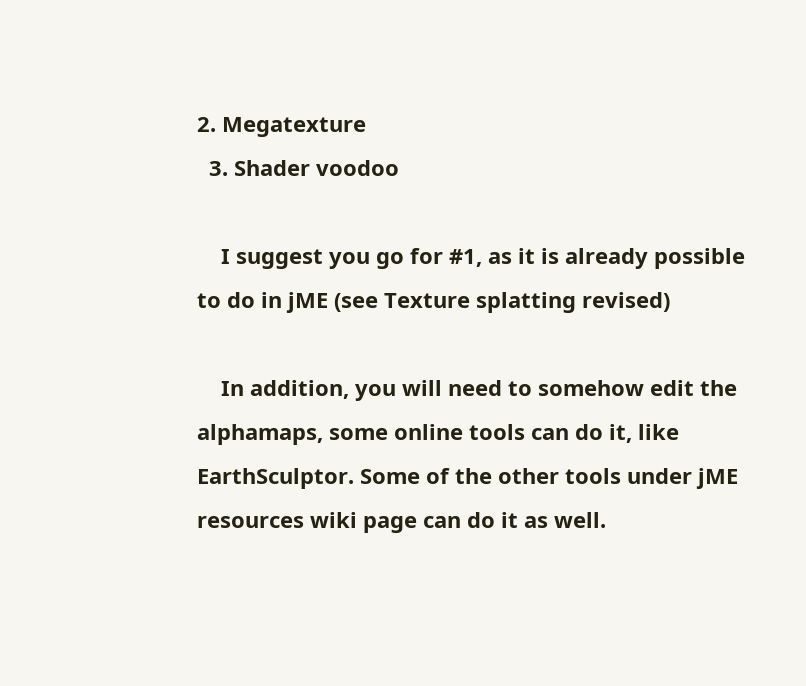2. Megatexture
  3. Shader voodoo

    I suggest you go for #1, as it is already possible to do in jME (see Texture splatting revised)

    In addition, you will need to somehow edit the alphamaps, some online tools can do it, like EarthSculptor. Some of the other tools under jME resources wiki page can do it as well.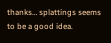thanks… splattings seems to be a good idea.